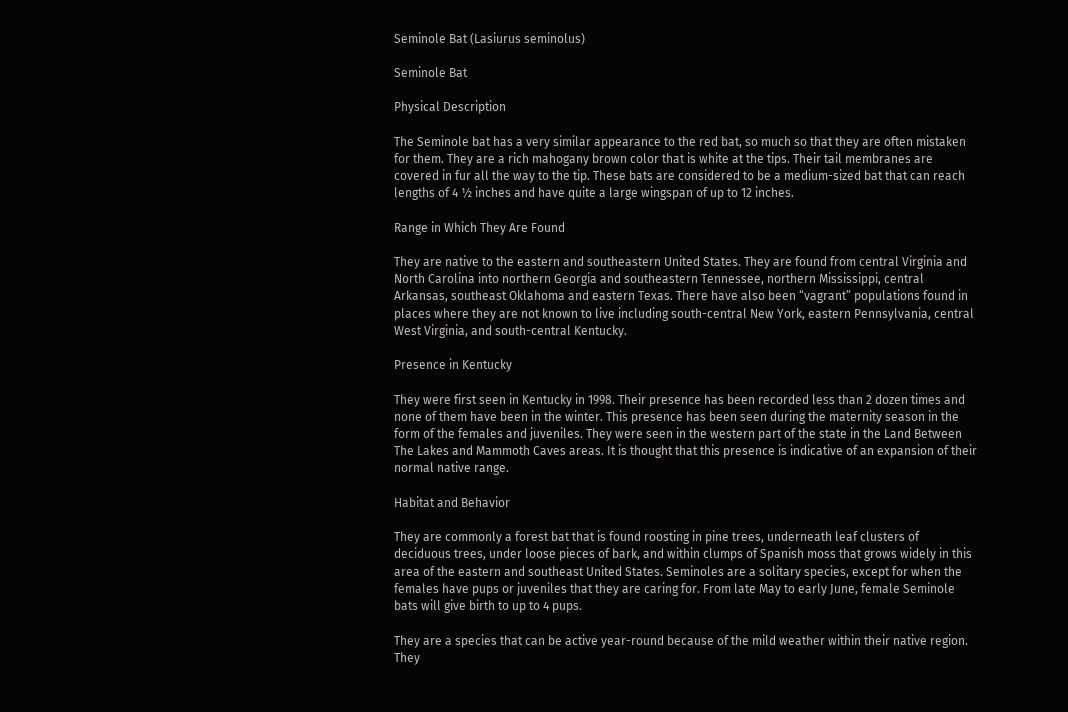Seminole Bat (Lasiurus seminolus)

Seminole Bat

Physical Description

The Seminole bat has a very similar appearance to the red bat, so much so that they are often mistaken for them. They are a rich mahogany brown color that is white at the tips. Their tail membranes are covered in fur all the way to the tip. These bats are considered to be a medium-sized bat that can reach lengths of 4 ½ inches and have quite a large wingspan of up to 12 inches.

Range in Which They Are Found

They are native to the eastern and southeastern United States. They are found from central Virginia and North Carolina into northern Georgia and southeastern Tennessee, northern Mississippi, central Arkansas, southeast Oklahoma and eastern Texas. There have also been “vagrant” populations found in places where they are not known to live including south-central New York, eastern Pennsylvania, central West Virginia, and south-central Kentucky.

Presence in Kentucky

They were first seen in Kentucky in 1998. Their presence has been recorded less than 2 dozen times and none of them have been in the winter. This presence has been seen during the maternity season in the form of the females and juveniles. They were seen in the western part of the state in the Land Between The Lakes and Mammoth Caves areas. It is thought that this presence is indicative of an expansion of their normal native range.

Habitat and Behavior

They are commonly a forest bat that is found roosting in pine trees, underneath leaf clusters of deciduous trees, under loose pieces of bark, and within clumps of Spanish moss that grows widely in this area of the eastern and southeast United States. Seminoles are a solitary species, except for when the females have pups or juveniles that they are caring for. From late May to early June, female Seminole bats will give birth to up to 4 pups.

They are a species that can be active year-round because of the mild weather within their native region. They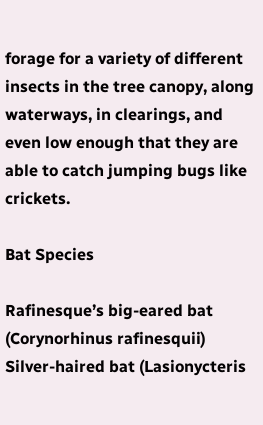forage for a variety of different insects in the tree canopy, along waterways, in clearings, and even low enough that they are able to catch jumping bugs like crickets.

Bat Species

Rafinesque’s big-eared bat (Corynorhinus rafinesquii)
Silver-haired bat (Lasionycteris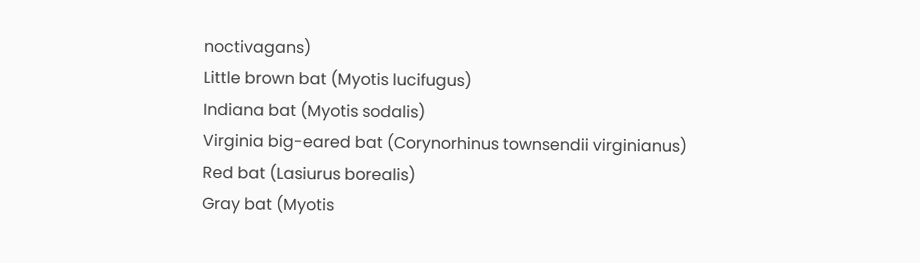noctivagans)
Little brown bat (Myotis lucifugus)
Indiana bat (Myotis sodalis)
Virginia big-eared bat (Corynorhinus townsendii virginianus)
Red bat (Lasiurus borealis)
Gray bat (Myotis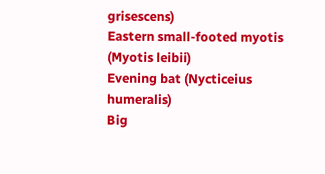grisescens)
Eastern small-footed myotis (Myotis leibii)
Evening bat (Nycticeius humeralis)
Big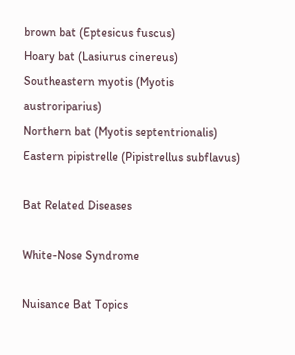brown bat (Eptesicus fuscus)
Hoary bat (Lasiurus cinereus)
Southeastern myotis (Myotis austroriparius)
Northern bat (Myotis septentrionalis)
Eastern pipistrelle (Pipistrellus subflavus)

Bat Related Diseases

White-Nose Syndrome

Nuisance Bat Topics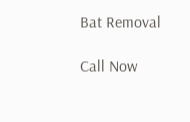Bat Removal

Call Now